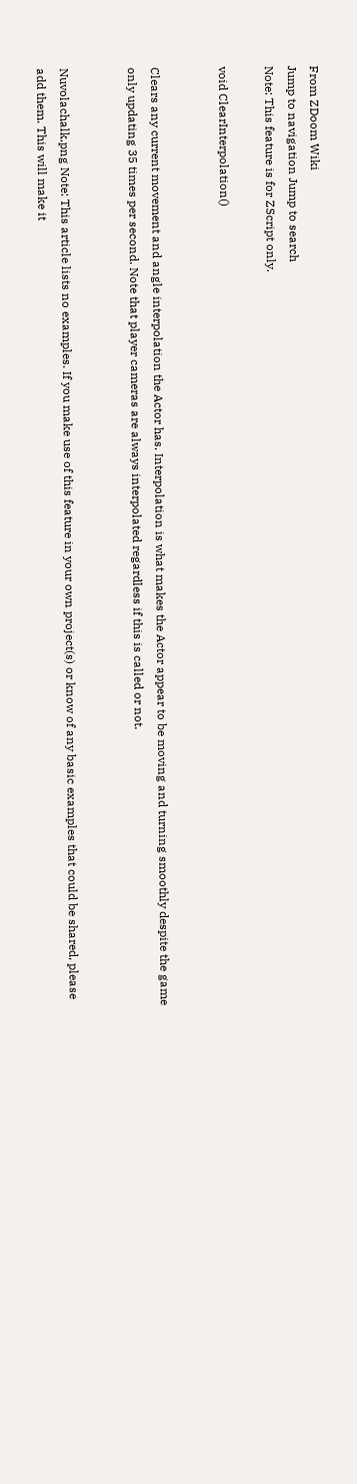From ZDoom Wiki
Jump to navigation Jump to search
Note: This feature is for ZScript only.

void ClearInterpolation()


Clears any current movement and angle interpolation the Actor has. Interpolation is what makes the Actor appear to be moving and turning smoothly despite the game only updating 35 times per second. Note that player cameras are always interpolated regardless if this is called or not.


Nuvolachalk.png Note: This article lists no examples. If you make use of this feature in your own project(s) or know of any basic examples that could be shared, please add them. This will make it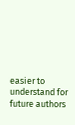easier to understand for future authors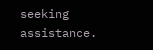seeking assistance.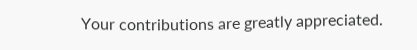Your contributions are greatly appreciated.